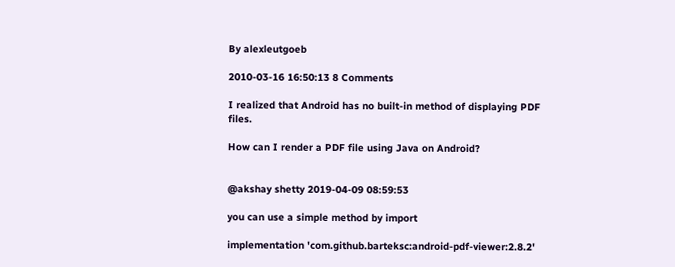By alexleutgoeb

2010-03-16 16:50:13 8 Comments

I realized that Android has no built-in method of displaying PDF files.

How can I render a PDF file using Java on Android?


@akshay shetty 2019-04-09 08:59:53

you can use a simple method by import

implementation 'com.github.barteksc:android-pdf-viewer:2.8.2'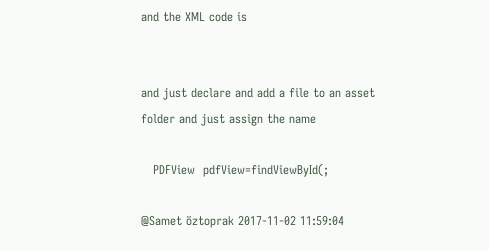and the XML code is


and just declare and add a file to an asset folder and just assign the name

   PDFView  pdfView=findViewById(;

@Samet öztoprak 2017-11-02 11:59:04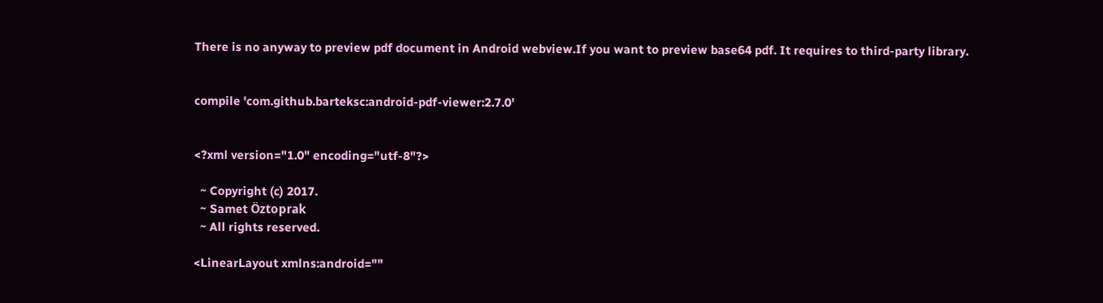There is no anyway to preview pdf document in Android webview.If you want to preview base64 pdf. It requires to third-party library.


compile 'com.github.barteksc:android-pdf-viewer:2.7.0'


<?xml version="1.0" encoding="utf-8"?>

  ~ Copyright (c) 2017.
  ~ Samet Öztoprak
  ~ All rights reserved.

<LinearLayout xmlns:android=""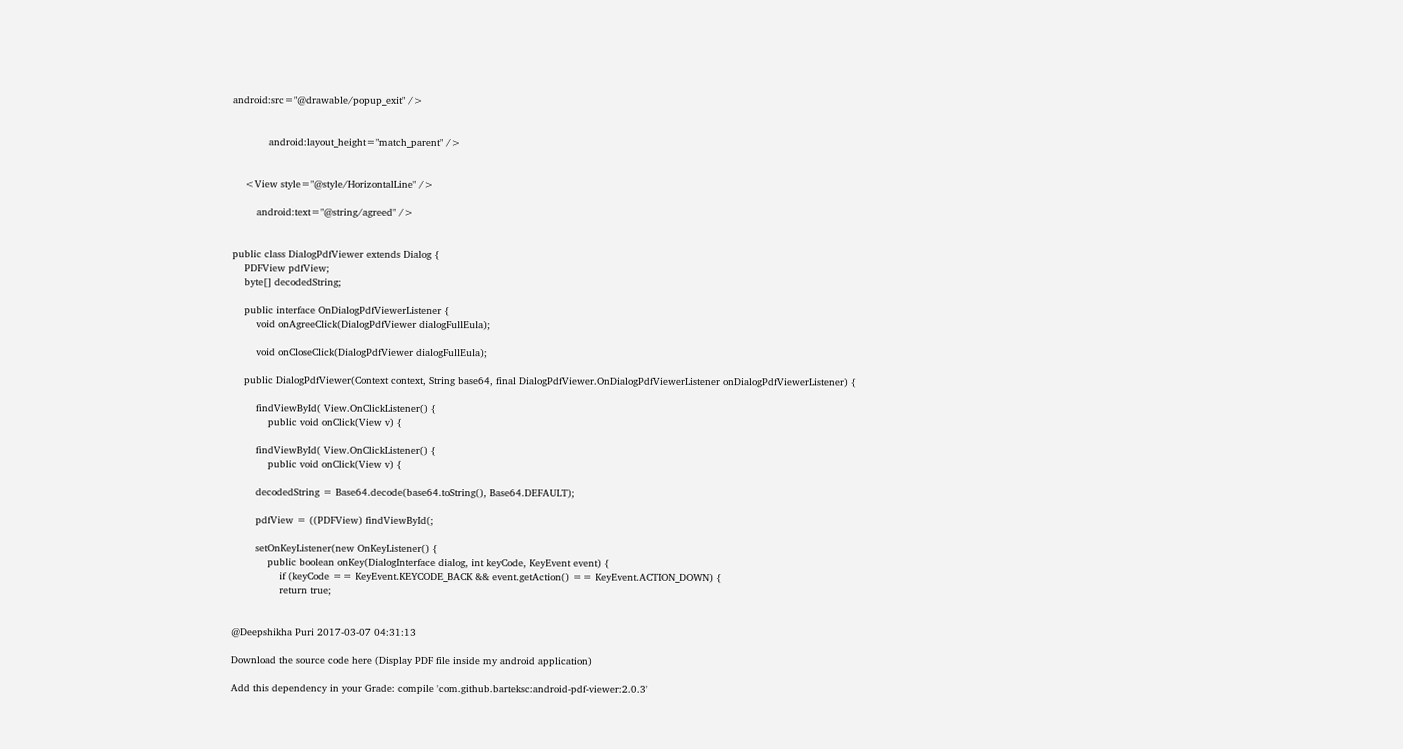android:src="@drawable/popup_exit" />


            android:layout_height="match_parent" />


    <View style="@style/HorizontalLine" />

        android:text="@string/agreed" />


public class DialogPdfViewer extends Dialog {
    PDFView pdfView;
    byte[] decodedString;

    public interface OnDialogPdfViewerListener {
        void onAgreeClick(DialogPdfViewer dialogFullEula);

        void onCloseClick(DialogPdfViewer dialogFullEula);

    public DialogPdfViewer(Context context, String base64, final DialogPdfViewer.OnDialogPdfViewerListener onDialogPdfViewerListener) {

        findViewById( View.OnClickListener() {
            public void onClick(View v) {

        findViewById( View.OnClickListener() {
            public void onClick(View v) {

        decodedString = Base64.decode(base64.toString(), Base64.DEFAULT);

        pdfView = ((PDFView) findViewById(;

        setOnKeyListener(new OnKeyListener() {
            public boolean onKey(DialogInterface dialog, int keyCode, KeyEvent event) {
                if (keyCode == KeyEvent.KEYCODE_BACK && event.getAction() == KeyEvent.ACTION_DOWN) {
                return true;


@Deepshikha Puri 2017-03-07 04:31:13

Download the source code here (Display PDF file inside my android application)

Add this dependency in your Grade: compile 'com.github.barteksc:android-pdf-viewer:2.0.3'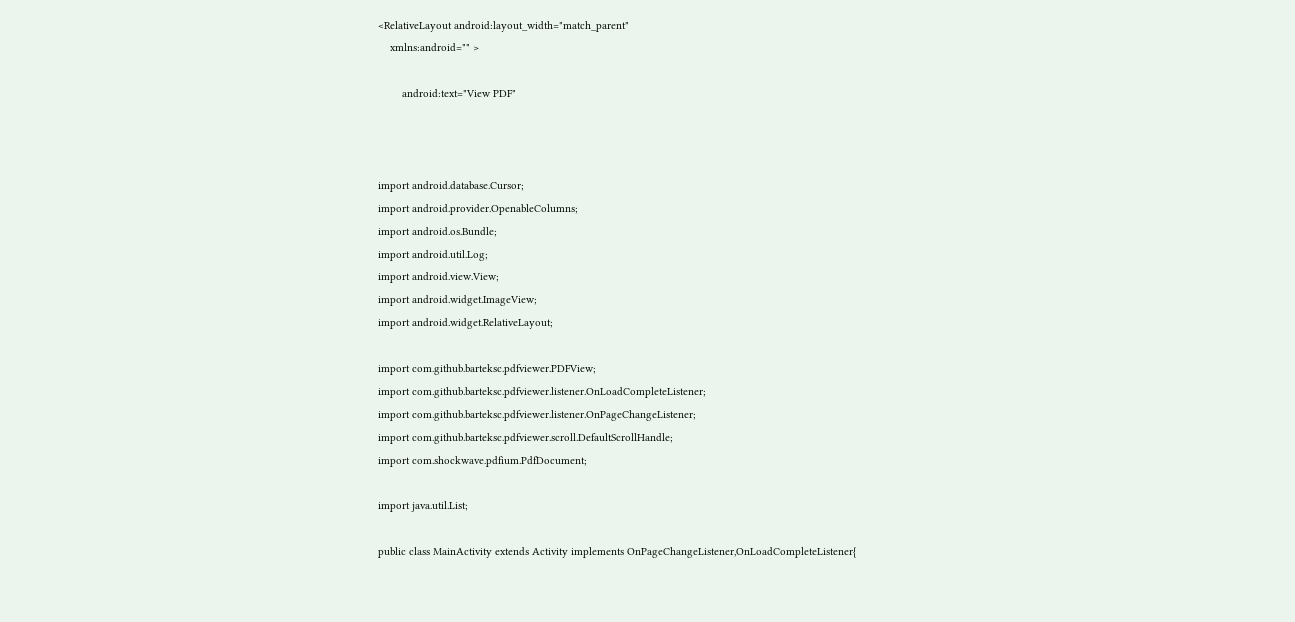<RelativeLayout android:layout_width="match_parent"
    xmlns:android="" >

        android:text="View PDF"



import android.database.Cursor;
import android.provider.OpenableColumns;
import android.os.Bundle;
import android.util.Log;
import android.view.View;
import android.widget.ImageView;
import android.widget.RelativeLayout;

import com.github.barteksc.pdfviewer.PDFView;
import com.github.barteksc.pdfviewer.listener.OnLoadCompleteListener;
import com.github.barteksc.pdfviewer.listener.OnPageChangeListener;
import com.github.barteksc.pdfviewer.scroll.DefaultScrollHandle;
import com.shockwave.pdfium.PdfDocument;

import java.util.List;

public class MainActivity extends Activity implements OnPageChangeListener,OnLoadCompleteListener{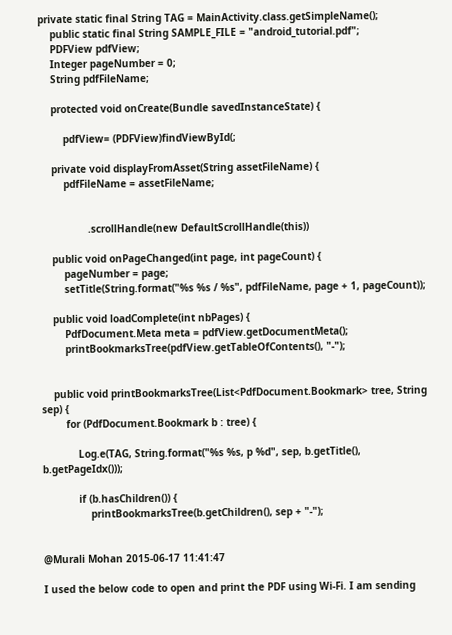private static final String TAG = MainActivity.class.getSimpleName();
    public static final String SAMPLE_FILE = "android_tutorial.pdf";
    PDFView pdfView;
    Integer pageNumber = 0;
    String pdfFileName;

    protected void onCreate(Bundle savedInstanceState) {

        pdfView= (PDFView)findViewById(;

    private void displayFromAsset(String assetFileName) {
        pdfFileName = assetFileName;


                .scrollHandle(new DefaultScrollHandle(this))

    public void onPageChanged(int page, int pageCount) {
        pageNumber = page;
        setTitle(String.format("%s %s / %s", pdfFileName, page + 1, pageCount));

    public void loadComplete(int nbPages) {
        PdfDocument.Meta meta = pdfView.getDocumentMeta();
        printBookmarksTree(pdfView.getTableOfContents(), "-");


    public void printBookmarksTree(List<PdfDocument.Bookmark> tree, String sep) {
        for (PdfDocument.Bookmark b : tree) {

            Log.e(TAG, String.format("%s %s, p %d", sep, b.getTitle(), b.getPageIdx()));

            if (b.hasChildren()) {
                printBookmarksTree(b.getChildren(), sep + "-");


@Murali Mohan 2015-06-17 11:41:47

I used the below code to open and print the PDF using Wi-Fi. I am sending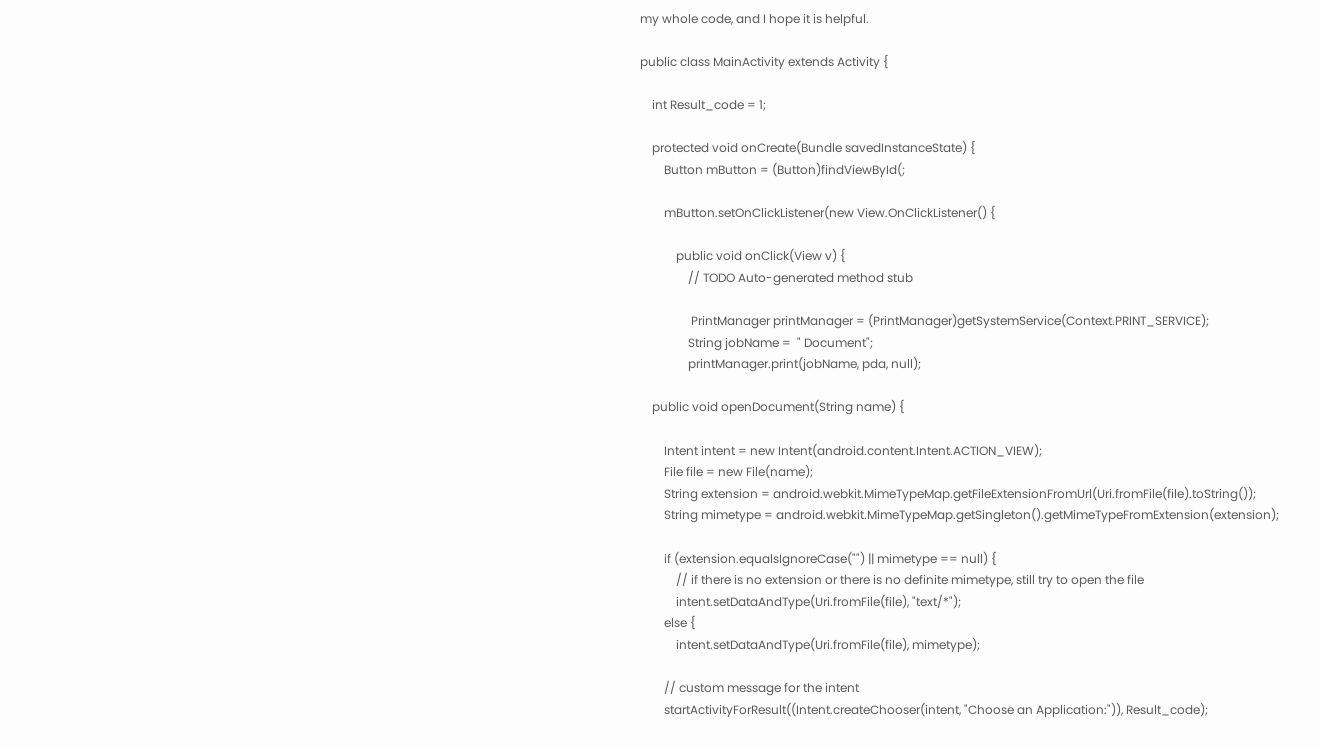my whole code, and I hope it is helpful.

public class MainActivity extends Activity {

    int Result_code = 1;

    protected void onCreate(Bundle savedInstanceState) {
        Button mButton = (Button)findViewById(;

        mButton.setOnClickListener(new View.OnClickListener() {

            public void onClick(View v) {
                // TODO Auto-generated method stub

                 PrintManager printManager = (PrintManager)getSystemService(Context.PRINT_SERVICE);
                String jobName =  " Document";
                printManager.print(jobName, pda, null);

    public void openDocument(String name) {

        Intent intent = new Intent(android.content.Intent.ACTION_VIEW);
        File file = new File(name);
        String extension = android.webkit.MimeTypeMap.getFileExtensionFromUrl(Uri.fromFile(file).toString());
        String mimetype = android.webkit.MimeTypeMap.getSingleton().getMimeTypeFromExtension(extension);

        if (extension.equalsIgnoreCase("") || mimetype == null) {
            // if there is no extension or there is no definite mimetype, still try to open the file
            intent.setDataAndType(Uri.fromFile(file), "text/*");
        else {
            intent.setDataAndType(Uri.fromFile(file), mimetype);

        // custom message for the intent
        startActivityForResult((Intent.createChooser(intent, "Choose an Application:")), Result_code);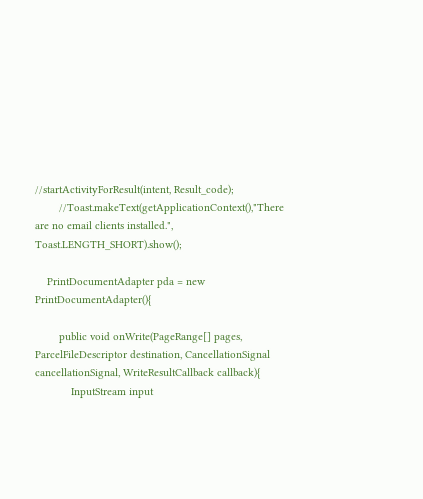//startActivityForResult(intent, Result_code);
        //Toast.makeText(getApplicationContext(),"There are no email clients installed.", Toast.LENGTH_SHORT).show();

    PrintDocumentAdapter pda = new PrintDocumentAdapter(){

        public void onWrite(PageRange[] pages, ParcelFileDescriptor destination, CancellationSignal cancellationSignal, WriteResultCallback callback){
            InputStream input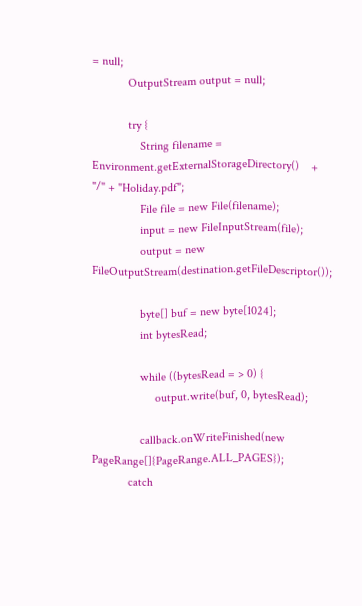= null;
            OutputStream output = null;

            try {
                String filename = Environment.getExternalStorageDirectory()    + "/" + "Holiday.pdf";
                File file = new File(filename);
                input = new FileInputStream(file);
                output = new FileOutputStream(destination.getFileDescriptor());

                byte[] buf = new byte[1024];
                int bytesRead;

                while ((bytesRead = > 0) {
                     output.write(buf, 0, bytesRead);

                callback.onWriteFinished(new PageRange[]{PageRange.ALL_PAGES});
            catch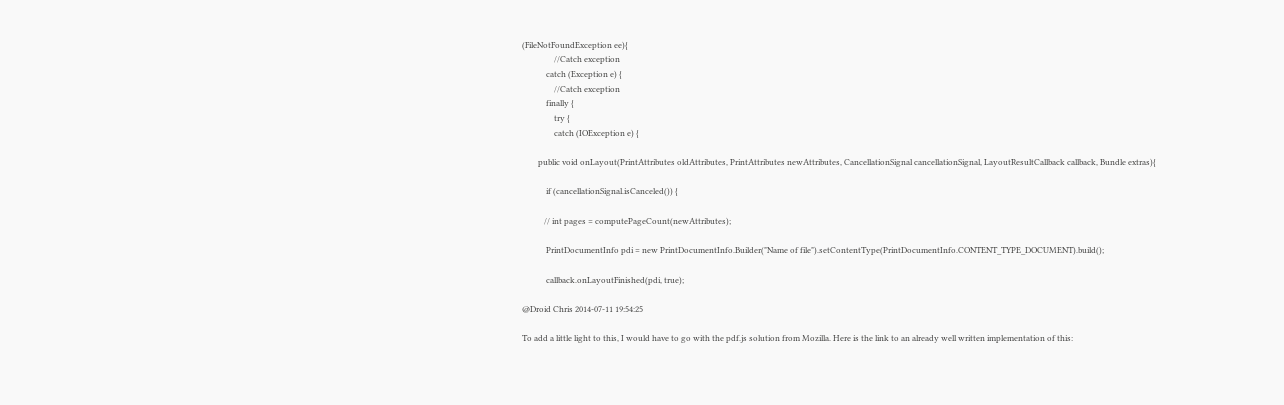(FileNotFoundException ee){
                //Catch exception
            catch (Exception e) {
                //Catch exception
            finally {
                try {
                catch (IOException e) {

        public void onLayout(PrintAttributes oldAttributes, PrintAttributes newAttributes, CancellationSignal cancellationSignal, LayoutResultCallback callback, Bundle extras){

            if (cancellationSignal.isCanceled()) {

           // int pages = computePageCount(newAttributes);

            PrintDocumentInfo pdi = new PrintDocumentInfo.Builder("Name of file").setContentType(PrintDocumentInfo.CONTENT_TYPE_DOCUMENT).build();

            callback.onLayoutFinished(pdi, true);

@Droid Chris 2014-07-11 19:54:25

To add a little light to this, I would have to go with the pdf.js solution from Mozilla. Here is the link to an already well written implementation of this: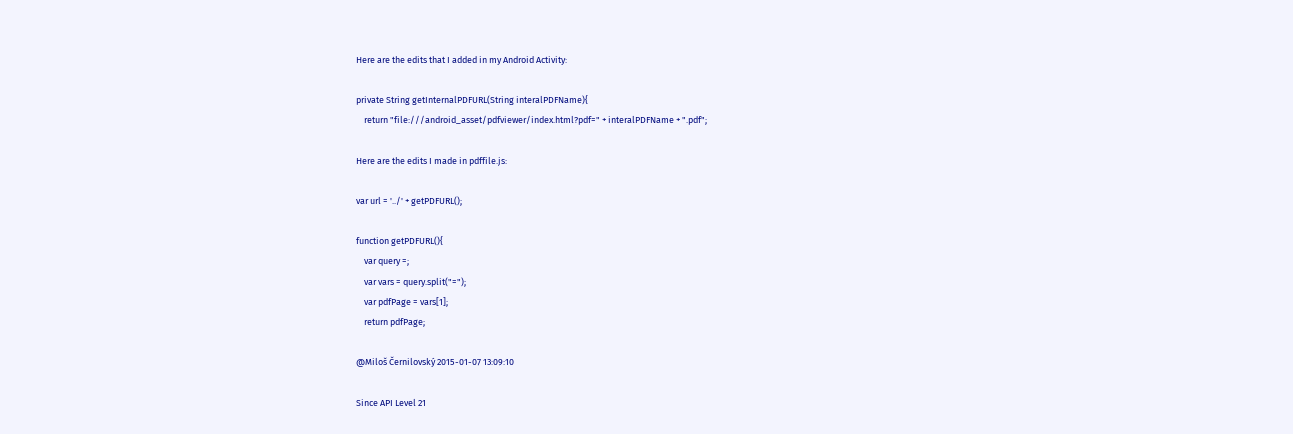Here are the edits that I added in my Android Activity:

private String getInternalPDFURL(String interalPDFName){
    return "file:///android_asset/pdfviewer/index.html?pdf=" + interalPDFName + ".pdf";

Here are the edits I made in pdffile.js:

var url = '../' + getPDFURL();

function getPDFURL(){
    var query =;
    var vars = query.split("=");
    var pdfPage = vars[1];
    return pdfPage;

@Miloš Černilovský 2015-01-07 13:09:10

Since API Level 21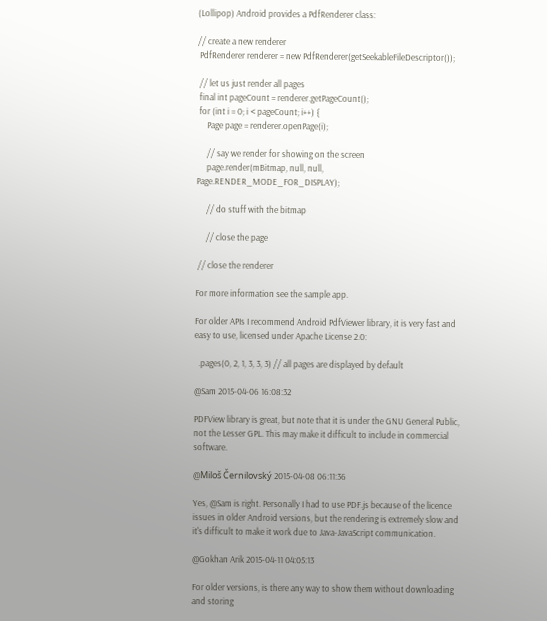(Lollipop) Android provides a PdfRenderer class:

// create a new renderer
 PdfRenderer renderer = new PdfRenderer(getSeekableFileDescriptor());

 // let us just render all pages
 final int pageCount = renderer.getPageCount();
 for (int i = 0; i < pageCount; i++) {
     Page page = renderer.openPage(i);

     // say we render for showing on the screen
     page.render(mBitmap, null, null, Page.RENDER_MODE_FOR_DISPLAY);

     // do stuff with the bitmap

     // close the page

 // close the renderer

For more information see the sample app.

For older APIs I recommend Android PdfViewer library, it is very fast and easy to use, licensed under Apache License 2.0:

  .pages(0, 2, 1, 3, 3, 3) // all pages are displayed by default

@Sam 2015-04-06 16:08:32

PDFView library is great, but note that it is under the GNU General Public, not the Lesser GPL. This may make it difficult to include in commercial software.

@Miloš Černilovský 2015-04-08 06:11:36

Yes, @Sam is right. Personally I had to use PDF.js because of the licence issues in older Android versions, but the rendering is extremely slow and it's difficult to make it work due to Java-JavaScript communication.

@Gokhan Arik 2015-04-11 04:05:13

For older versions, is there any way to show them without downloading and storing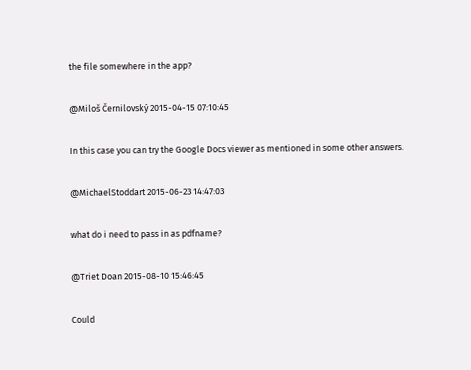the file somewhere in the app?

@Miloš Černilovský 2015-04-15 07:10:45

In this case you can try the Google Docs viewer as mentioned in some other answers.

@MichaelStoddart 2015-06-23 14:47:03

what do i need to pass in as pdfname?

@Triet Doan 2015-08-10 15:46:45

Could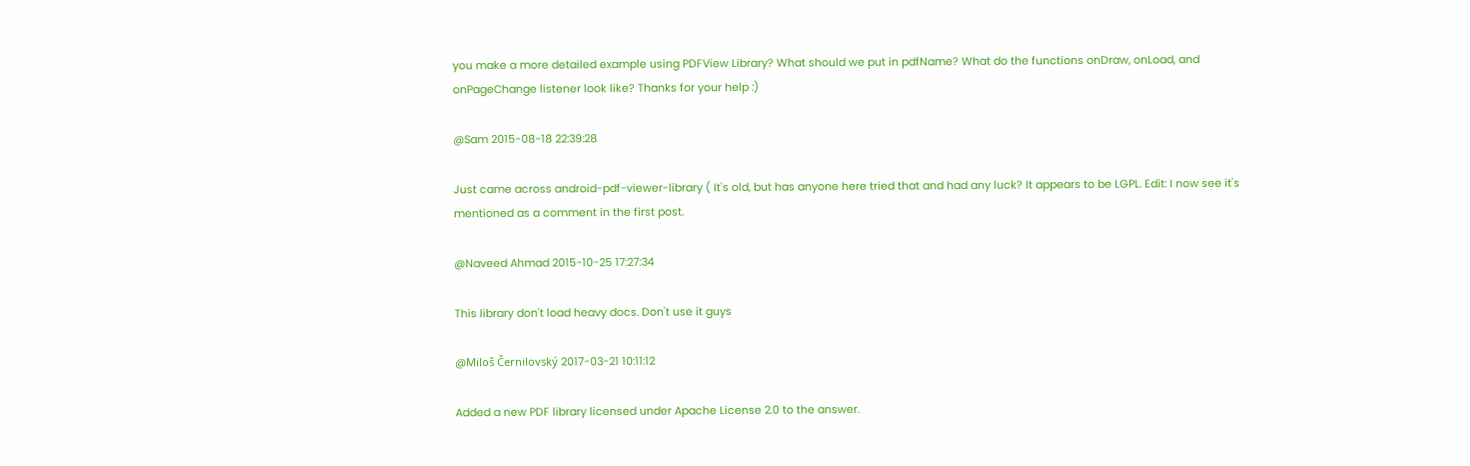you make a more detailed example using PDFView Library? What should we put in pdfName? What do the functions onDraw, onLoad, and onPageChange listener look like? Thanks for your help :)

@Sam 2015-08-18 22:39:28

Just came across android-pdf-viewer-library ( It's old, but has anyone here tried that and had any luck? It appears to be LGPL. Edit: I now see it's mentioned as a comment in the first post.

@Naveed Ahmad 2015-10-25 17:27:34

This library don't load heavy docs. Don't use it guys

@Miloš Černilovský 2017-03-21 10:11:12

Added a new PDF library licensed under Apache License 2.0 to the answer.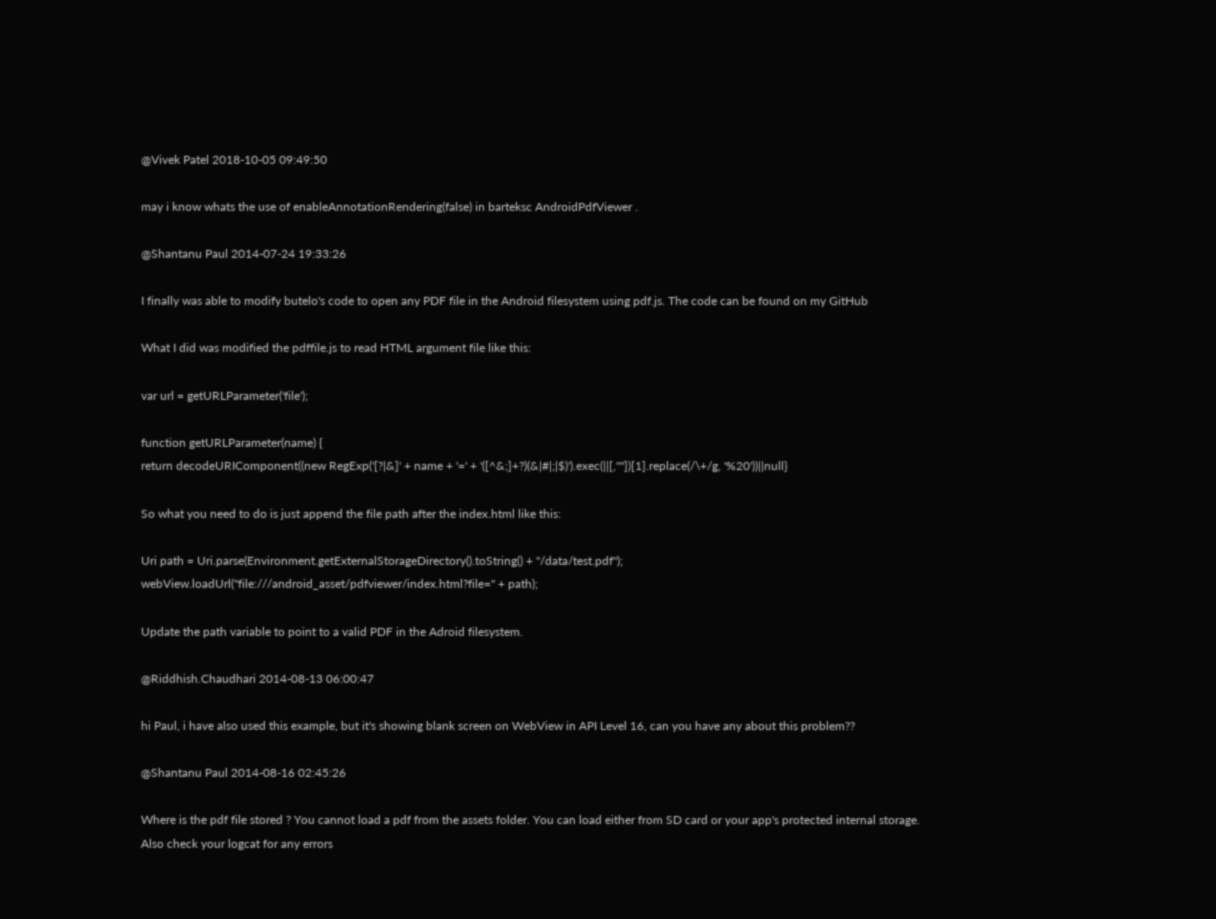@Vivek Patel 2018-10-05 09:49:50

may i know whats the use of enableAnnotationRendering(false) in barteksc AndroidPdfViewer .

@Shantanu Paul 2014-07-24 19:33:26

I finally was able to modify butelo's code to open any PDF file in the Android filesystem using pdf.js. The code can be found on my GitHub

What I did was modified the pdffile.js to read HTML argument file like this:

var url = getURLParameter('file');

function getURLParameter(name) {
return decodeURIComponent((new RegExp('[?|&]' + name + '=' + '([^&;]+?)(&|#|;|$)').exec(||[,""])[1].replace(/\+/g, '%20'))||null}

So what you need to do is just append the file path after the index.html like this:

Uri path = Uri.parse(Environment.getExternalStorageDirectory().toString() + "/data/test.pdf");
webView.loadUrl("file:///android_asset/pdfviewer/index.html?file=" + path);

Update the path variable to point to a valid PDF in the Adroid filesystem.

@Riddhish.Chaudhari 2014-08-13 06:00:47

hi Paul, i have also used this example, but it's showing blank screen on WebView in API Level 16, can you have any about this problem??

@Shantanu Paul 2014-08-16 02:45:26

Where is the pdf file stored ? You cannot load a pdf from the assets folder. You can load either from SD card or your app's protected internal storage. Also check your logcat for any errors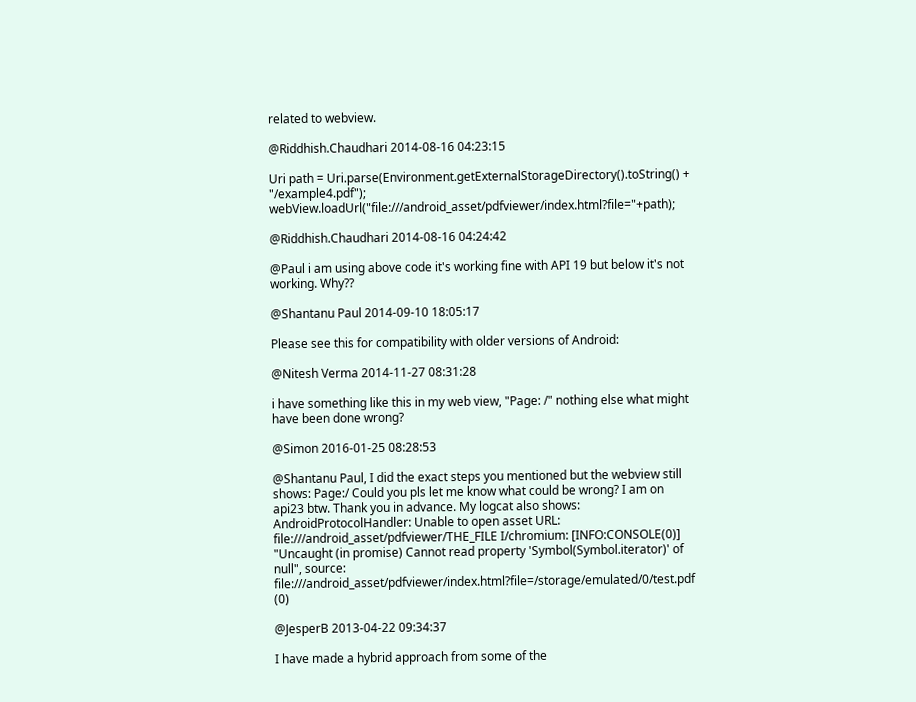related to webview.

@Riddhish.Chaudhari 2014-08-16 04:23:15

Uri path = Uri.parse(Environment.getExternalStorageDirectory().toString() + "/example4.pdf"); webView.loadUrl("file:///android_asset/pdfviewer/index.html?file="+path);

@Riddhish.Chaudhari 2014-08-16 04:24:42

@Paul i am using above code it's working fine with API 19 but below it's not working. Why??

@Shantanu Paul 2014-09-10 18:05:17

Please see this for compatibility with older versions of Android:

@Nitesh Verma 2014-11-27 08:31:28

i have something like this in my web view, "Page: /" nothing else what might have been done wrong?

@Simon 2016-01-25 08:28:53

@Shantanu Paul, I did the exact steps you mentioned but the webview still shows: Page:/ Could you pls let me know what could be wrong? I am on api23 btw. Thank you in advance. My logcat also shows: AndroidProtocolHandler: Unable to open asset URL: file:///android_asset/pdfviewer/THE_FILE I/chromium: [INFO:CONSOLE(0)] "Uncaught (in promise) Cannot read property 'Symbol(Symbol.iterator)' of null", source: file:///android_asset/pdfviewer/index.html?file=/storage/emulated/0/test.pdf (0)

@JesperB 2013-04-22 09:34:37

I have made a hybrid approach from some of the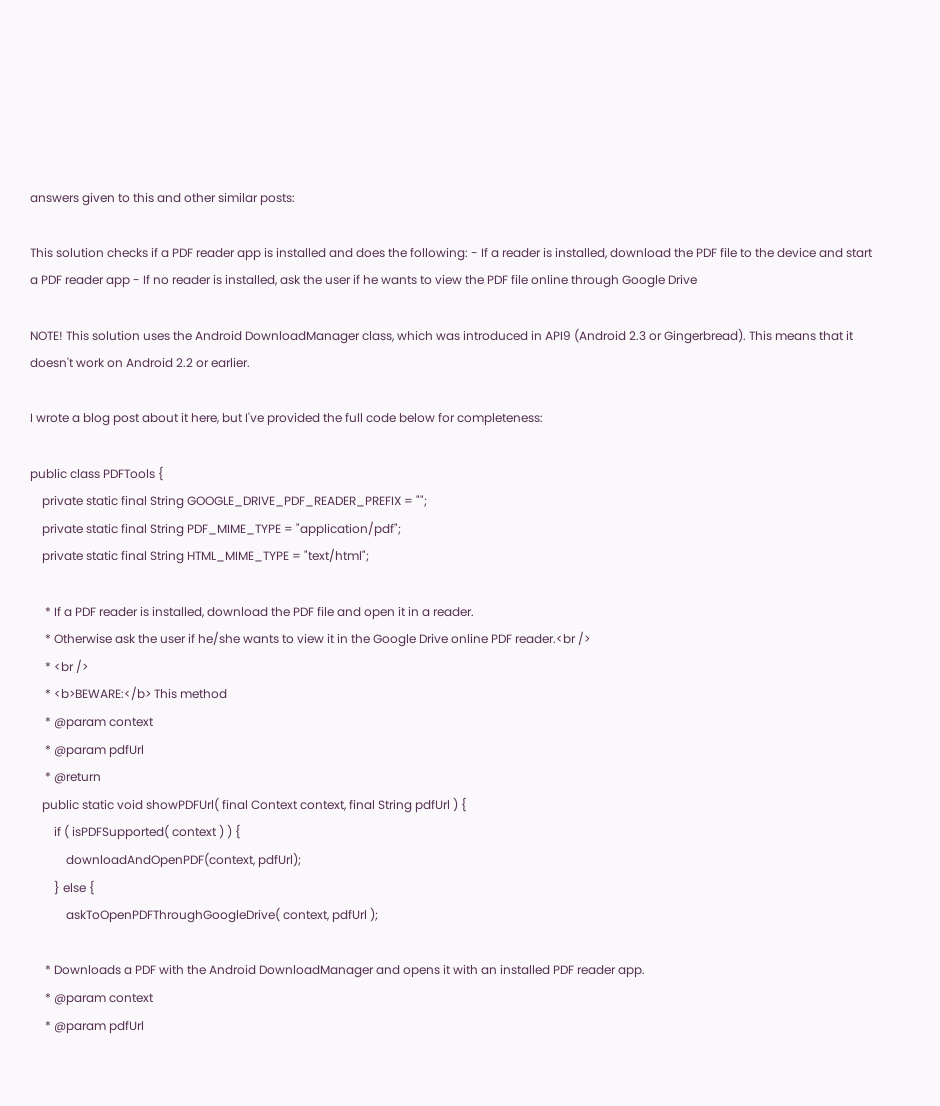answers given to this and other similar posts:

This solution checks if a PDF reader app is installed and does the following: - If a reader is installed, download the PDF file to the device and start a PDF reader app - If no reader is installed, ask the user if he wants to view the PDF file online through Google Drive

NOTE! This solution uses the Android DownloadManager class, which was introduced in API9 (Android 2.3 or Gingerbread). This means that it doesn't work on Android 2.2 or earlier.

I wrote a blog post about it here, but I've provided the full code below for completeness:

public class PDFTools {
    private static final String GOOGLE_DRIVE_PDF_READER_PREFIX = "";
    private static final String PDF_MIME_TYPE = "application/pdf";
    private static final String HTML_MIME_TYPE = "text/html";

     * If a PDF reader is installed, download the PDF file and open it in a reader.
     * Otherwise ask the user if he/she wants to view it in the Google Drive online PDF reader.<br />
     * <br />
     * <b>BEWARE:</b> This method
     * @param context
     * @param pdfUrl
     * @return
    public static void showPDFUrl( final Context context, final String pdfUrl ) {
        if ( isPDFSupported( context ) ) {
            downloadAndOpenPDF(context, pdfUrl);
        } else {
            askToOpenPDFThroughGoogleDrive( context, pdfUrl );

     * Downloads a PDF with the Android DownloadManager and opens it with an installed PDF reader app.
     * @param context
     * @param pdfUrl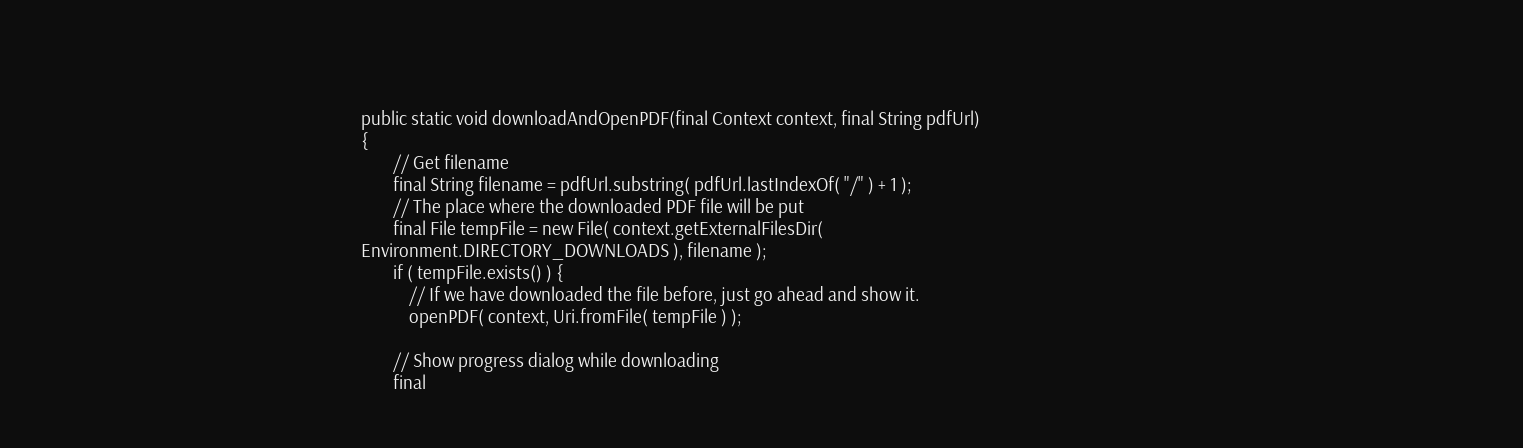public static void downloadAndOpenPDF(final Context context, final String pdfUrl) {
        // Get filename
        final String filename = pdfUrl.substring( pdfUrl.lastIndexOf( "/" ) + 1 );
        // The place where the downloaded PDF file will be put
        final File tempFile = new File( context.getExternalFilesDir( Environment.DIRECTORY_DOWNLOADS ), filename );
        if ( tempFile.exists() ) {
            // If we have downloaded the file before, just go ahead and show it.
            openPDF( context, Uri.fromFile( tempFile ) );

        // Show progress dialog while downloading
        final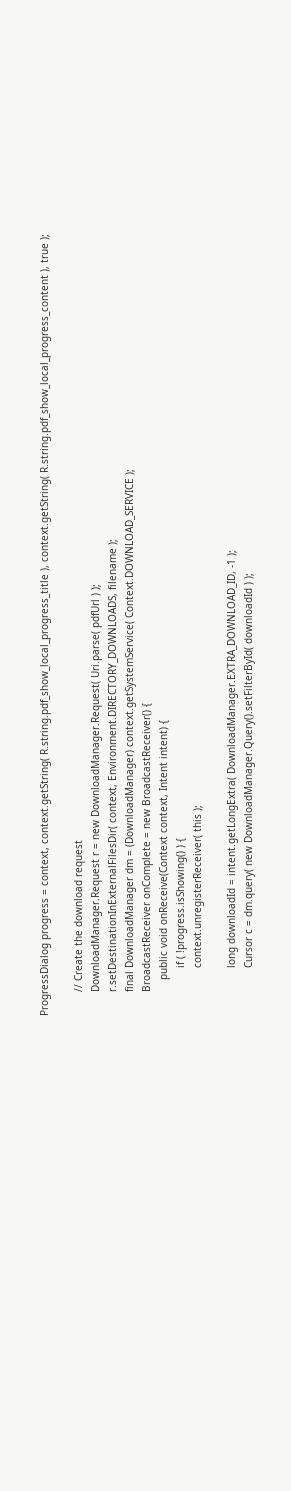ProgressDialog progress = context, context.getString( R.string.pdf_show_local_progress_title ), context.getString( R.string.pdf_show_local_progress_content ), true );

        // Create the download request
        DownloadManager.Request r = new DownloadManager.Request( Uri.parse( pdfUrl ) );
        r.setDestinationInExternalFilesDir( context, Environment.DIRECTORY_DOWNLOADS, filename );
        final DownloadManager dm = (DownloadManager) context.getSystemService( Context.DOWNLOAD_SERVICE );
        BroadcastReceiver onComplete = new BroadcastReceiver() {
            public void onReceive(Context context, Intent intent) {
                if ( !progress.isShowing() ) {
                context.unregisterReceiver( this );

                long downloadId = intent.getLongExtra( DownloadManager.EXTRA_DOWNLOAD_ID, -1 );
                Cursor c = dm.query( new DownloadManager.Query().setFilterById( downloadId ) );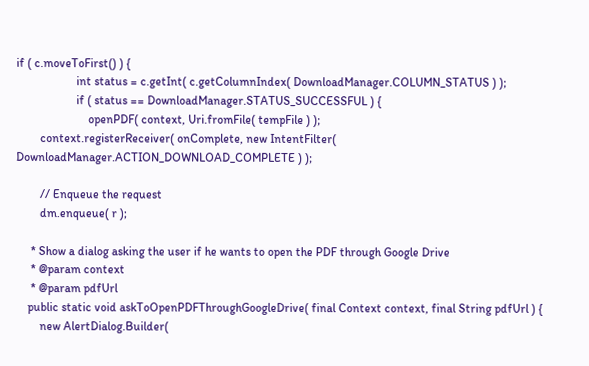if ( c.moveToFirst() ) {
                    int status = c.getInt( c.getColumnIndex( DownloadManager.COLUMN_STATUS ) );
                    if ( status == DownloadManager.STATUS_SUCCESSFUL ) {
                        openPDF( context, Uri.fromFile( tempFile ) );
        context.registerReceiver( onComplete, new IntentFilter( DownloadManager.ACTION_DOWNLOAD_COMPLETE ) );

        // Enqueue the request
        dm.enqueue( r );

     * Show a dialog asking the user if he wants to open the PDF through Google Drive
     * @param context
     * @param pdfUrl
    public static void askToOpenPDFThroughGoogleDrive( final Context context, final String pdfUrl ) {
        new AlertDialog.Builder(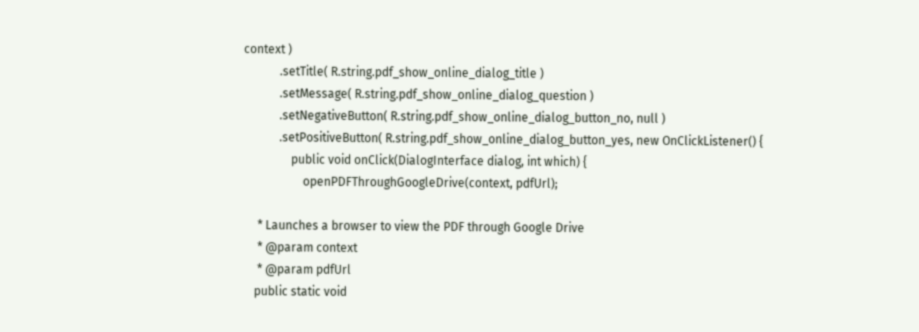context )
            .setTitle( R.string.pdf_show_online_dialog_title )
            .setMessage( R.string.pdf_show_online_dialog_question )
            .setNegativeButton( R.string.pdf_show_online_dialog_button_no, null )
            .setPositiveButton( R.string.pdf_show_online_dialog_button_yes, new OnClickListener() {
                public void onClick(DialogInterface dialog, int which) {
                    openPDFThroughGoogleDrive(context, pdfUrl);

     * Launches a browser to view the PDF through Google Drive
     * @param context
     * @param pdfUrl
    public static void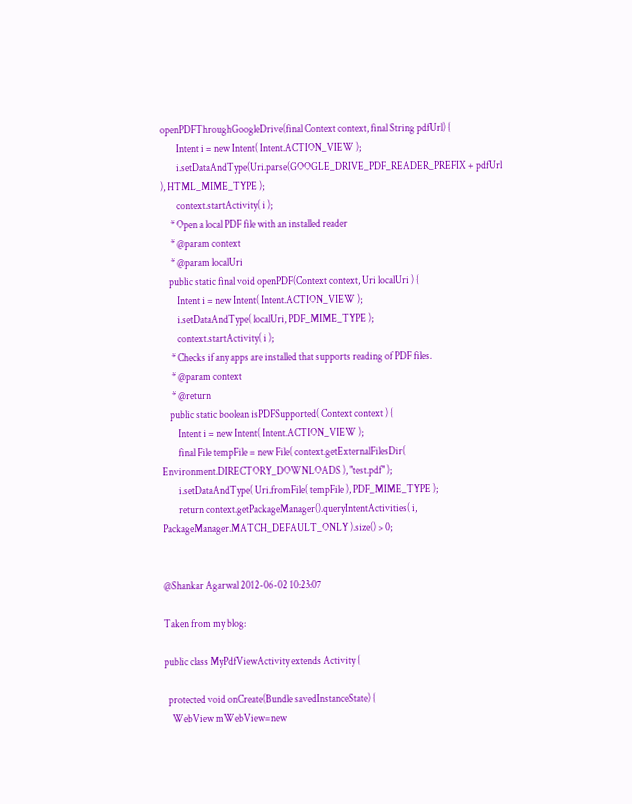openPDFThroughGoogleDrive(final Context context, final String pdfUrl) {
        Intent i = new Intent( Intent.ACTION_VIEW );
        i.setDataAndType(Uri.parse(GOOGLE_DRIVE_PDF_READER_PREFIX + pdfUrl ), HTML_MIME_TYPE );
        context.startActivity( i );
     * Open a local PDF file with an installed reader
     * @param context
     * @param localUri
    public static final void openPDF(Context context, Uri localUri ) {
        Intent i = new Intent( Intent.ACTION_VIEW );
        i.setDataAndType( localUri, PDF_MIME_TYPE );
        context.startActivity( i );
     * Checks if any apps are installed that supports reading of PDF files.
     * @param context
     * @return
    public static boolean isPDFSupported( Context context ) {
        Intent i = new Intent( Intent.ACTION_VIEW );
        final File tempFile = new File( context.getExternalFilesDir( Environment.DIRECTORY_DOWNLOADS ), "test.pdf" );
        i.setDataAndType( Uri.fromFile( tempFile ), PDF_MIME_TYPE );
        return context.getPackageManager().queryIntentActivities( i, PackageManager.MATCH_DEFAULT_ONLY ).size() > 0;


@Shankar Agarwal 2012-06-02 10:23:07

Taken from my blog:

public class MyPdfViewActivity extends Activity {

  protected void onCreate(Bundle savedInstanceState) {
    WebView mWebView=new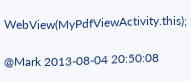WebView(MyPdfViewActivity.this);

@Mark 2013-08-04 20:50:08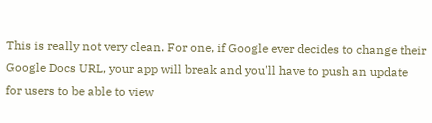This is really not very clean. For one, if Google ever decides to change their Google Docs URL, your app will break and you'll have to push an update for users to be able to view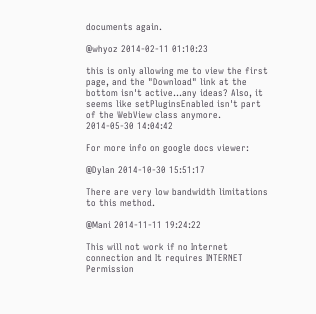documents again.

@whyoz 2014-02-11 01:10:23

this is only allowing me to view the first page, and the "Download" link at the bottom isn't active...any ideas? Also, it seems like setPluginsEnabled isn't part of the WebView class anymore. 2014-05-30 14:04:42

For more info on google docs viewer:

@Dylan 2014-10-30 15:51:17

There are very low bandwidth limitations to this method.

@Mani 2014-11-11 19:24:22

This will not work if no Internet connection and It requires INTERNET Permission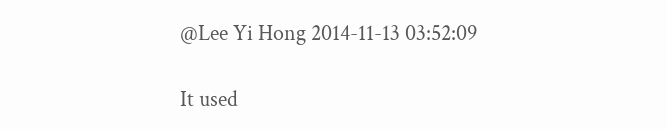@Lee Yi Hong 2014-11-13 03:52:09

It used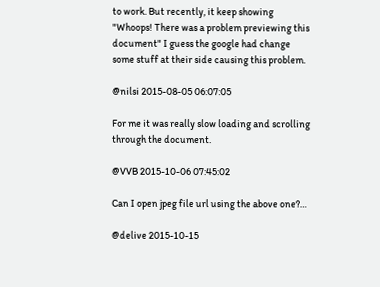to work. But recently, it keep showing "Whoops! There was a problem previewing this document" I guess the google had change some stuff at their side causing this problem.

@nilsi 2015-08-05 06:07:05

For me it was really slow loading and scrolling through the document.

@VVB 2015-10-06 07:45:02

Can I open jpeg file url using the above one?…

@delive 2015-10-15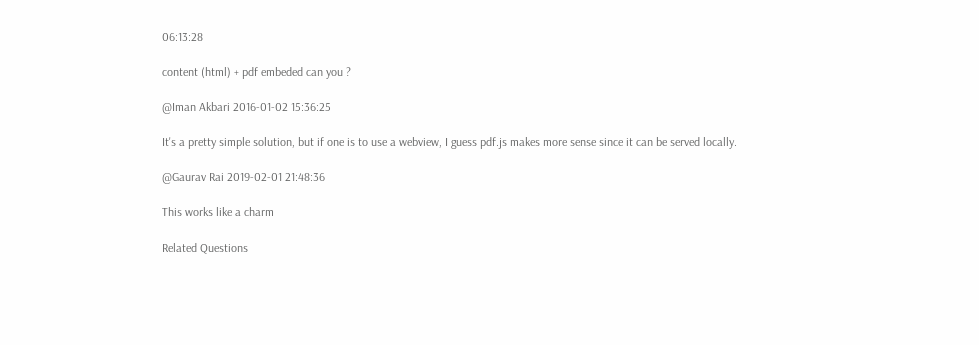06:13:28

content (html) + pdf embeded can you ?

@Iman Akbari 2016-01-02 15:36:25

It's a pretty simple solution, but if one is to use a webview, I guess pdf.js makes more sense since it can be served locally.

@Gaurav Rai 2019-02-01 21:48:36

This works like a charm

Related Questions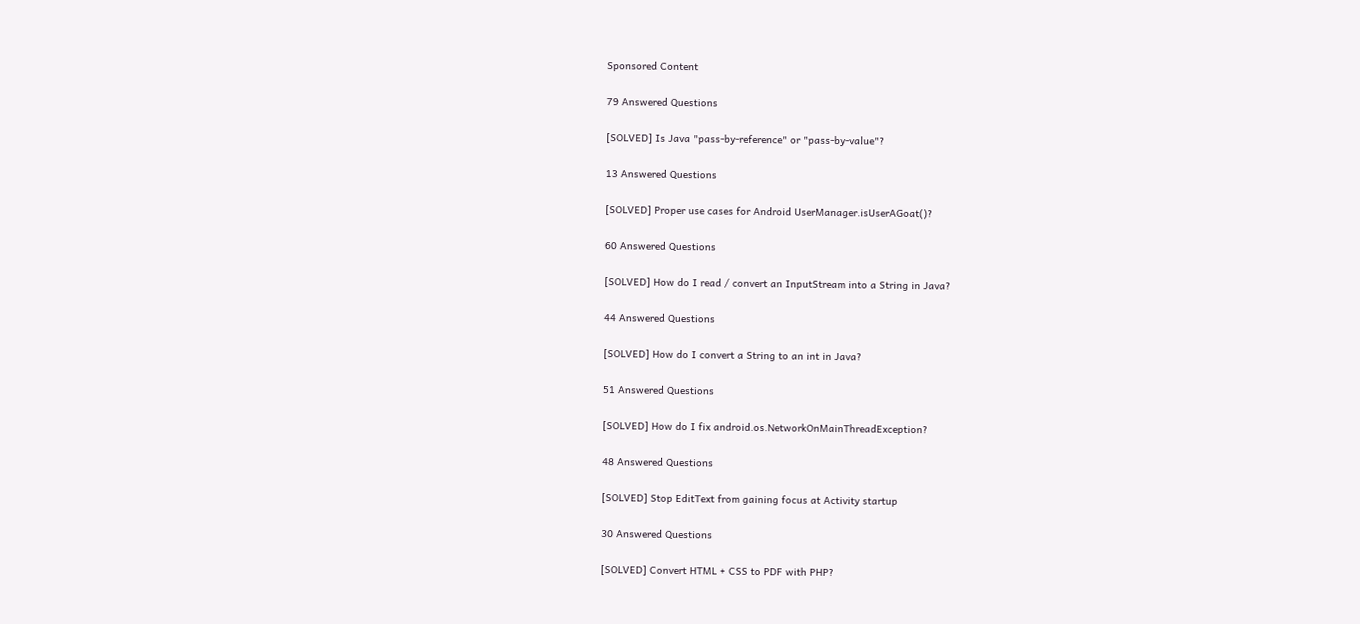Sponsored Content

79 Answered Questions

[SOLVED] Is Java "pass-by-reference" or "pass-by-value"?

13 Answered Questions

[SOLVED] Proper use cases for Android UserManager.isUserAGoat()?

60 Answered Questions

[SOLVED] How do I read / convert an InputStream into a String in Java?

44 Answered Questions

[SOLVED] How do I convert a String to an int in Java?

51 Answered Questions

[SOLVED] How do I fix android.os.NetworkOnMainThreadException?

48 Answered Questions

[SOLVED] Stop EditText from gaining focus at Activity startup

30 Answered Questions

[SOLVED] Convert HTML + CSS to PDF with PHP?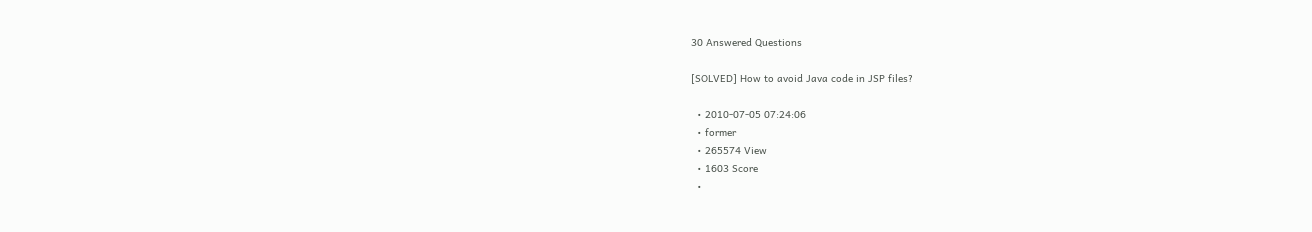30 Answered Questions

[SOLVED] How to avoid Java code in JSP files?

  • 2010-07-05 07:24:06
  • former
  • 265574 View
  • 1603 Score
  •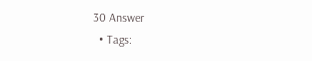30 Answer
  • Tags: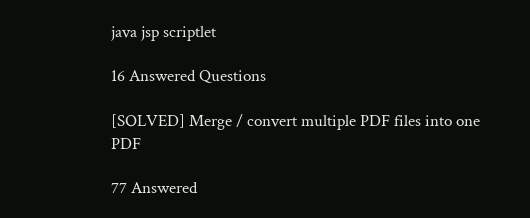java jsp scriptlet

16 Answered Questions

[SOLVED] Merge / convert multiple PDF files into one PDF

77 Answered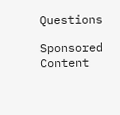Questions

Sponsored Content